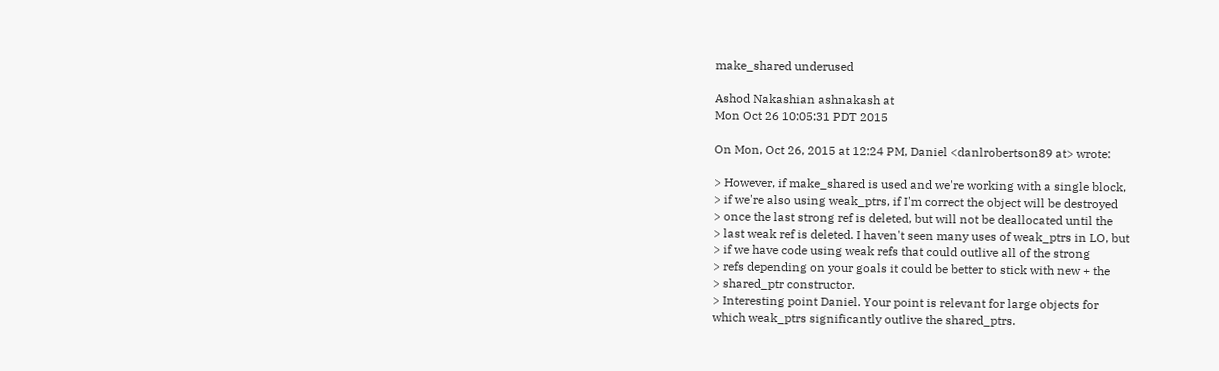make_shared underused

Ashod Nakashian ashnakash at
Mon Oct 26 10:05:31 PDT 2015

On Mon, Oct 26, 2015 at 12:24 PM, Daniel <danlrobertson89 at> wrote:

> However, if make_shared is used and we're working with a single block,
> if we're also using weak_ptrs, if I'm correct the object will be destroyed
> once the last strong ref is deleted, but will not be deallocated until the
> last weak ref is deleted. I haven't seen many uses of weak_ptrs in LO, but
> if we have code using weak refs that could outlive all of the strong
> refs depending on your goals it could be better to stick with new + the
> shared_ptr constructor.
> Interesting point Daniel. Your point is relevant for large objects for
which weak_ptrs significantly outlive the shared_ptrs.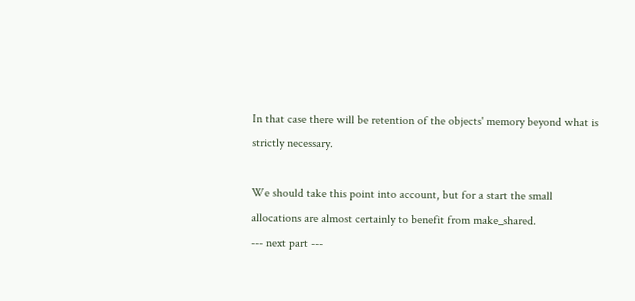In that case there will be retention of the objects' memory beyond what is
strictly necessary.

We should take this point into account, but for a start the small
allocations are almost certainly to benefit from make_shared.
--- next part ---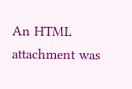An HTML attachment was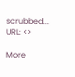scrubbed...
URL: <>

More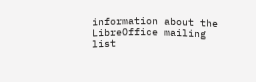information about the LibreOffice mailing list